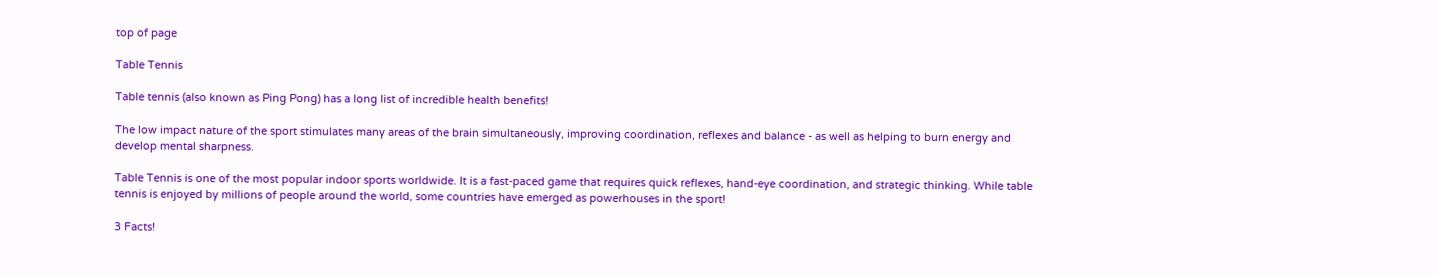top of page

Table Tennis

Table tennis (also known as Ping Pong) has a long list of incredible health benefits!

The low impact nature of the sport stimulates many areas of the brain simultaneously, improving coordination, reflexes and balance - as well as helping to burn energy and develop mental sharpness.

Table Tennis is one of the most popular indoor sports worldwide. It is a fast-paced game that requires quick reflexes, hand-eye coordination, and strategic thinking. While table tennis is enjoyed by millions of people around the world, some countries have emerged as powerhouses in the sport!

3 Facts!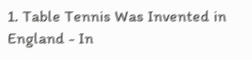1. Table Tennis Was Invented in England - In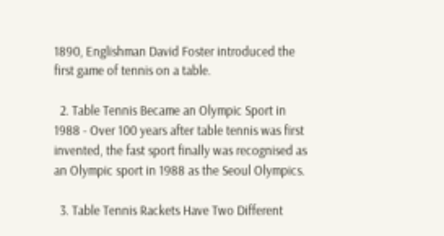1890, Englishman David Foster introduced the first game of tennis on a table.

  2. Table Tennis Became an Olympic Sport in 1988 - Over 100 years after table tennis was first invented, the fast sport finally was recognised as an Olympic sport in 1988 as the Seoul Olympics.

  3. Table Tennis Rackets Have Two Different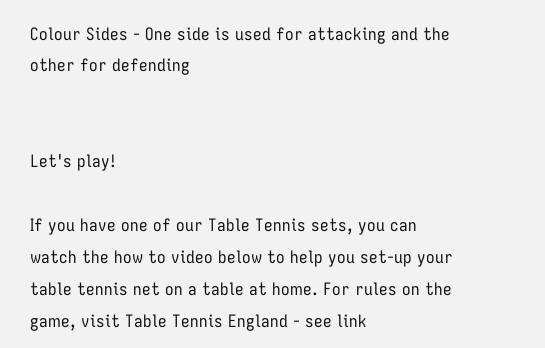Colour Sides - One side is used for attacking and the other for defending


Let's play!

If you have one of our Table Tennis sets, you can watch the how to video below to help you set-up your table tennis net on a table at home. For rules on the game, visit Table Tennis England - see link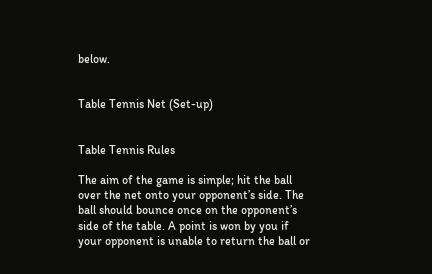below.


Table Tennis Net (Set-up)


Table Tennis Rules

The aim of the game is simple; hit the ball over the net onto your opponent’s side. The ball should bounce once on the opponent’s side of the table. A point is won by you if your opponent is unable to return the ball or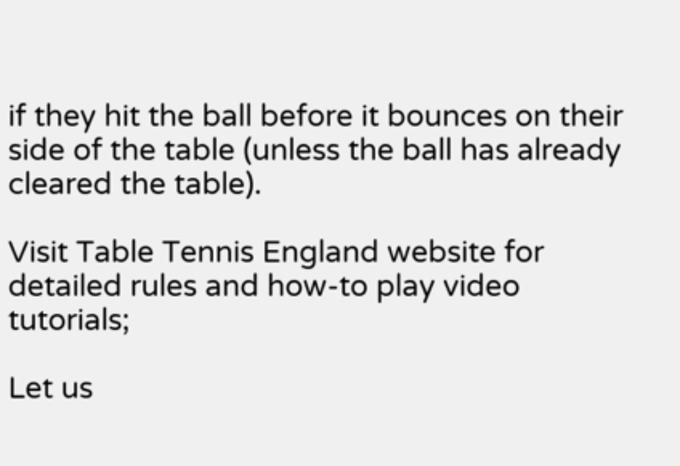if they hit the ball before it bounces on their side of the table (unless the ball has already cleared the table).

Visit Table Tennis England website for detailed rules and how-to play video tutorials;

Let us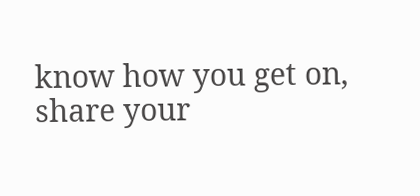know how you get on, share your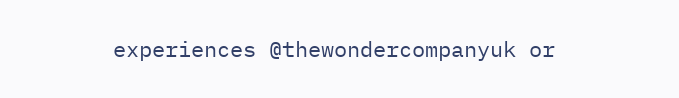experiences @thewondercompanyuk or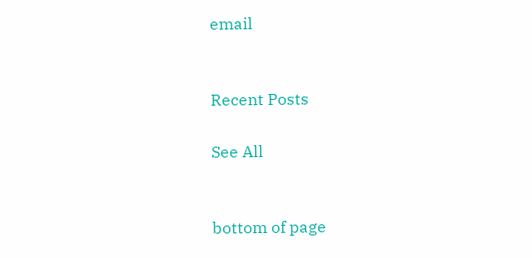email


Recent Posts

See All


bottom of page